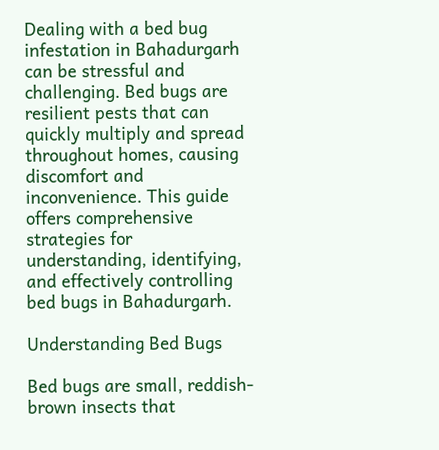Dealing with a bed bug infestation in Bahadurgarh can be stressful and challenging. Bed bugs are resilient pests that can quickly multiply and spread throughout homes, causing discomfort and inconvenience. This guide offers comprehensive strategies for understanding, identifying, and effectively controlling bed bugs in Bahadurgarh.

Understanding Bed Bugs

Bed bugs are small, reddish-brown insects that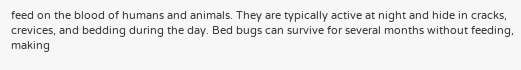feed on the blood of humans and animals. They are typically active at night and hide in cracks, crevices, and bedding during the day. Bed bugs can survive for several months without feeding, making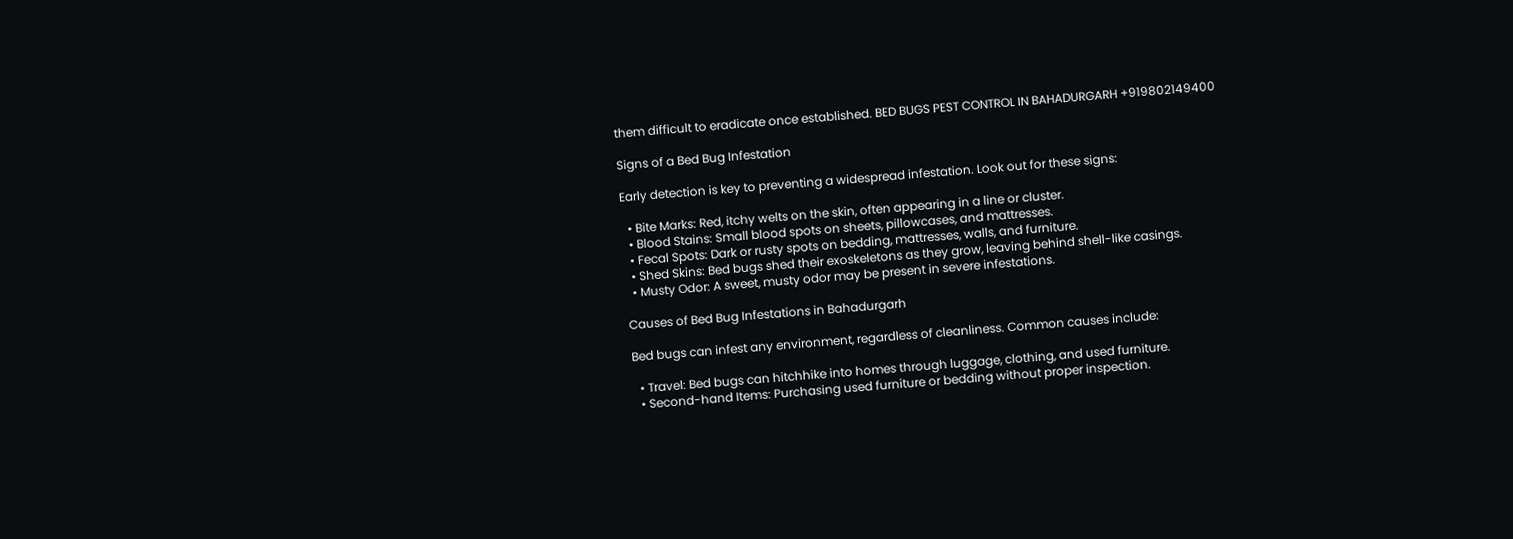them difficult to eradicate once established. BED BUGS PEST CONTROL IN BAHADURGARH +919802149400

Signs of a Bed Bug Infestation

Early detection is key to preventing a widespread infestation. Look out for these signs:

  • Bite Marks: Red, itchy welts on the skin, often appearing in a line or cluster.
  • Blood Stains: Small blood spots on sheets, pillowcases, and mattresses.
  • Fecal Spots: Dark or rusty spots on bedding, mattresses, walls, and furniture.
  • Shed Skins: Bed bugs shed their exoskeletons as they grow, leaving behind shell-like casings.
  • Musty Odor: A sweet, musty odor may be present in severe infestations.

Causes of Bed Bug Infestations in Bahadurgarh

Bed bugs can infest any environment, regardless of cleanliness. Common causes include:

  • Travel: Bed bugs can hitchhike into homes through luggage, clothing, and used furniture.
  • Second-hand Items: Purchasing used furniture or bedding without proper inspection.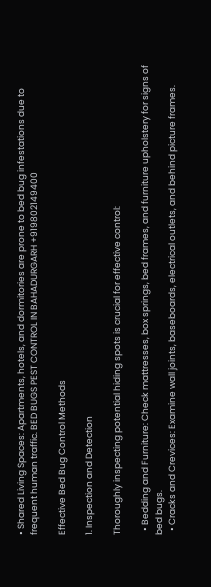• Shared Living Spaces: Apartments, hotels, and dormitories are prone to bed bug infestations due to frequent human traffic. BED BUGS PEST CONTROL IN BAHADURGARH +919802149400

Effective Bed Bug Control Methods

1. Inspection and Detection

Thoroughly inspecting potential hiding spots is crucial for effective control:

  • Bedding and Furniture: Check mattresses, box springs, bed frames, and furniture upholstery for signs of bed bugs.
  • Cracks and Crevices: Examine wall joints, baseboards, electrical outlets, and behind picture frames.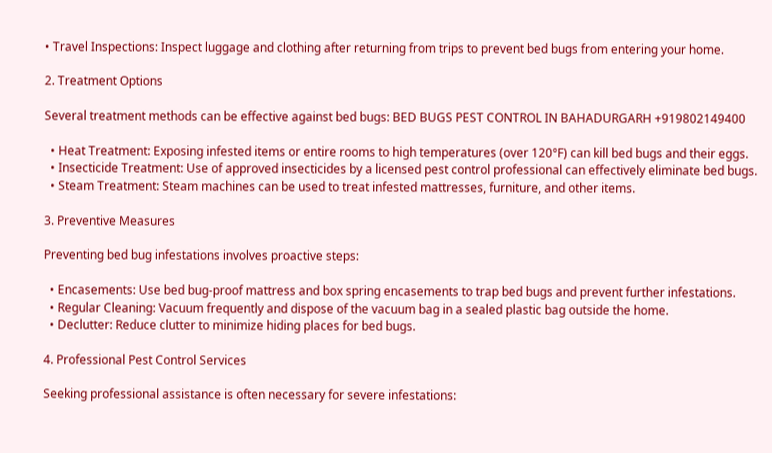• Travel Inspections: Inspect luggage and clothing after returning from trips to prevent bed bugs from entering your home.

2. Treatment Options

Several treatment methods can be effective against bed bugs: BED BUGS PEST CONTROL IN BAHADURGARH +919802149400

  • Heat Treatment: Exposing infested items or entire rooms to high temperatures (over 120°F) can kill bed bugs and their eggs.
  • Insecticide Treatment: Use of approved insecticides by a licensed pest control professional can effectively eliminate bed bugs.
  • Steam Treatment: Steam machines can be used to treat infested mattresses, furniture, and other items.

3. Preventive Measures

Preventing bed bug infestations involves proactive steps:

  • Encasements: Use bed bug-proof mattress and box spring encasements to trap bed bugs and prevent further infestations.
  • Regular Cleaning: Vacuum frequently and dispose of the vacuum bag in a sealed plastic bag outside the home.
  • Declutter: Reduce clutter to minimize hiding places for bed bugs.

4. Professional Pest Control Services

Seeking professional assistance is often necessary for severe infestations: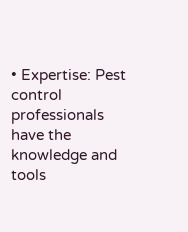• Expertise: Pest control professionals have the knowledge and tools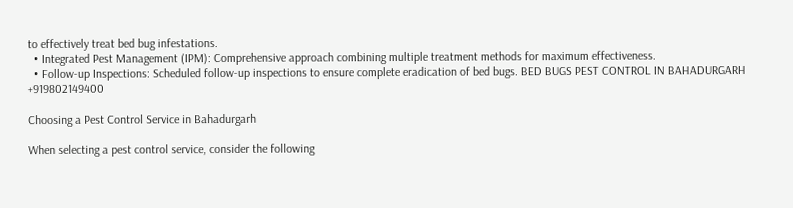to effectively treat bed bug infestations.
  • Integrated Pest Management (IPM): Comprehensive approach combining multiple treatment methods for maximum effectiveness.
  • Follow-up Inspections: Scheduled follow-up inspections to ensure complete eradication of bed bugs. BED BUGS PEST CONTROL IN BAHADURGARH +919802149400

Choosing a Pest Control Service in Bahadurgarh

When selecting a pest control service, consider the following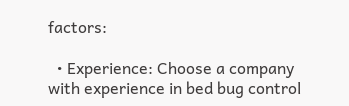factors:

  • Experience: Choose a company with experience in bed bug control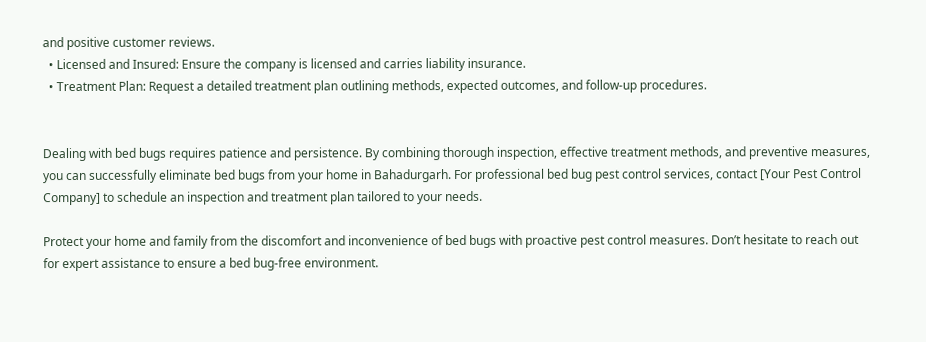and positive customer reviews.
  • Licensed and Insured: Ensure the company is licensed and carries liability insurance.
  • Treatment Plan: Request a detailed treatment plan outlining methods, expected outcomes, and follow-up procedures.


Dealing with bed bugs requires patience and persistence. By combining thorough inspection, effective treatment methods, and preventive measures, you can successfully eliminate bed bugs from your home in Bahadurgarh. For professional bed bug pest control services, contact [Your Pest Control Company] to schedule an inspection and treatment plan tailored to your needs.

Protect your home and family from the discomfort and inconvenience of bed bugs with proactive pest control measures. Don’t hesitate to reach out for expert assistance to ensure a bed bug-free environment.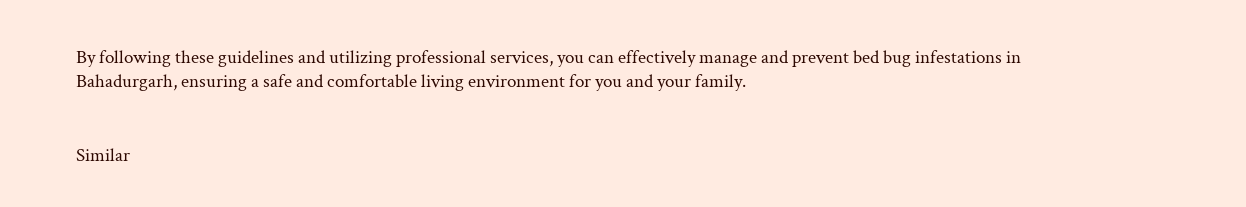By following these guidelines and utilizing professional services, you can effectively manage and prevent bed bug infestations in Bahadurgarh, ensuring a safe and comfortable living environment for you and your family.


Similar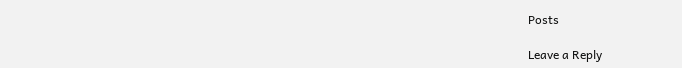Posts

Leave a Reply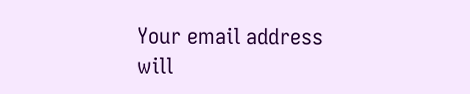Your email address will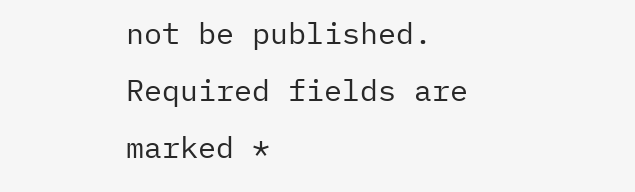not be published. Required fields are marked *